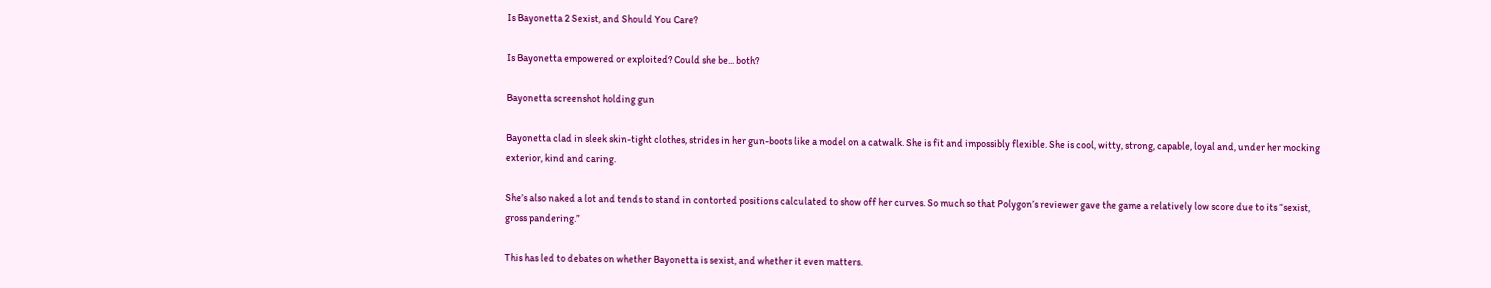Is Bayonetta 2 Sexist, and Should You Care?

Is Bayonetta empowered or exploited? Could she be... both?

Bayonetta screenshot holding gun

Bayonetta clad in sleek skin-tight clothes, strides in her gun-boots like a model on a catwalk. She is fit and impossibly flexible. She is cool, witty, strong, capable, loyal and, under her mocking exterior, kind and caring.

She’s also naked a lot and tends to stand in contorted positions calculated to show off her curves. So much so that Polygon’s reviewer gave the game a relatively low score due to its “sexist, gross pandering.”

This has led to debates on whether Bayonetta is sexist, and whether it even matters.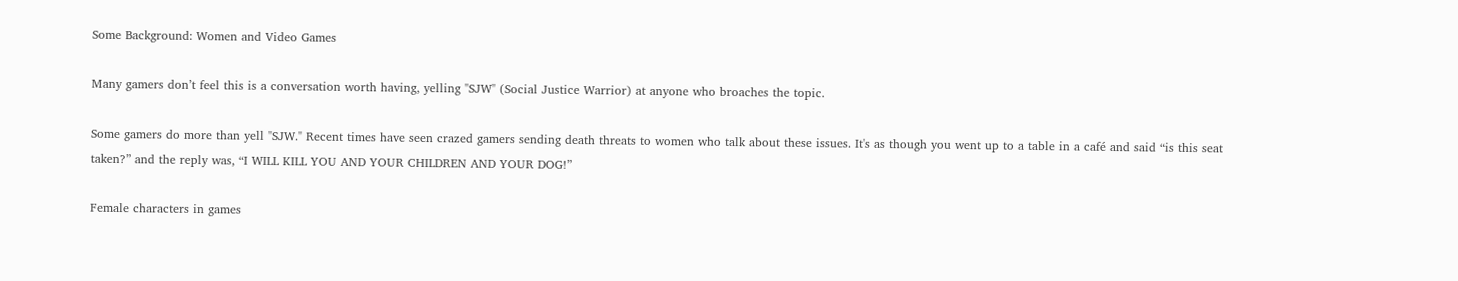Some Background: Women and Video Games

Many gamers don’t feel this is a conversation worth having, yelling "SJW" (Social Justice Warrior) at anyone who broaches the topic.

Some gamers do more than yell "SJW." Recent times have seen crazed gamers sending death threats to women who talk about these issues. It's as though you went up to a table in a café and said “is this seat taken?” and the reply was, “I WILL KILL YOU AND YOUR CHILDREN AND YOUR DOG!”

Female characters in games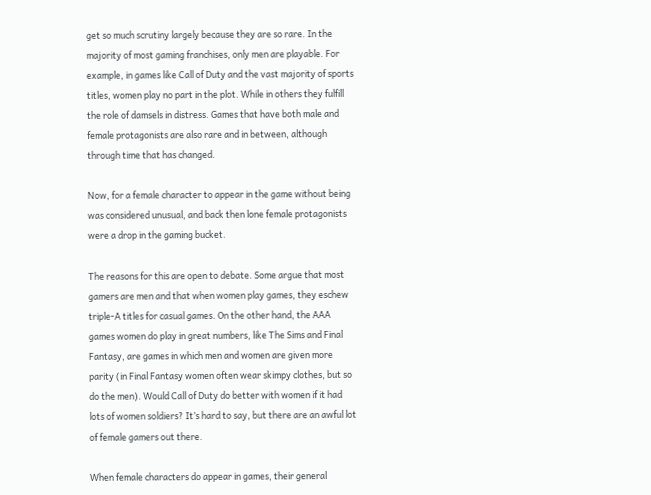get so much scrutiny largely because they are so rare. In the majority of most gaming franchises, only men are playable. For example, in games like Call of Duty and the vast majority of sports titles, women play no part in the plot. While in others they fulfill the role of damsels in distress. Games that have both male and female protagonists are also rare and in between, although through time that has changed.

Now, for a female character to appear in the game without being was considered unusual, and back then lone female protagonists were a drop in the gaming bucket.

The reasons for this are open to debate. Some argue that most gamers are men and that when women play games, they eschew triple-A titles for casual games. On the other hand, the AAA games women do play in great numbers, like The Sims and Final Fantasy, are games in which men and women are given more parity (in Final Fantasy women often wear skimpy clothes, but so do the men). Would Call of Duty do better with women if it had lots of women soldiers? It’s hard to say, but there are an awful lot of female gamers out there.

When female characters do appear in games, their general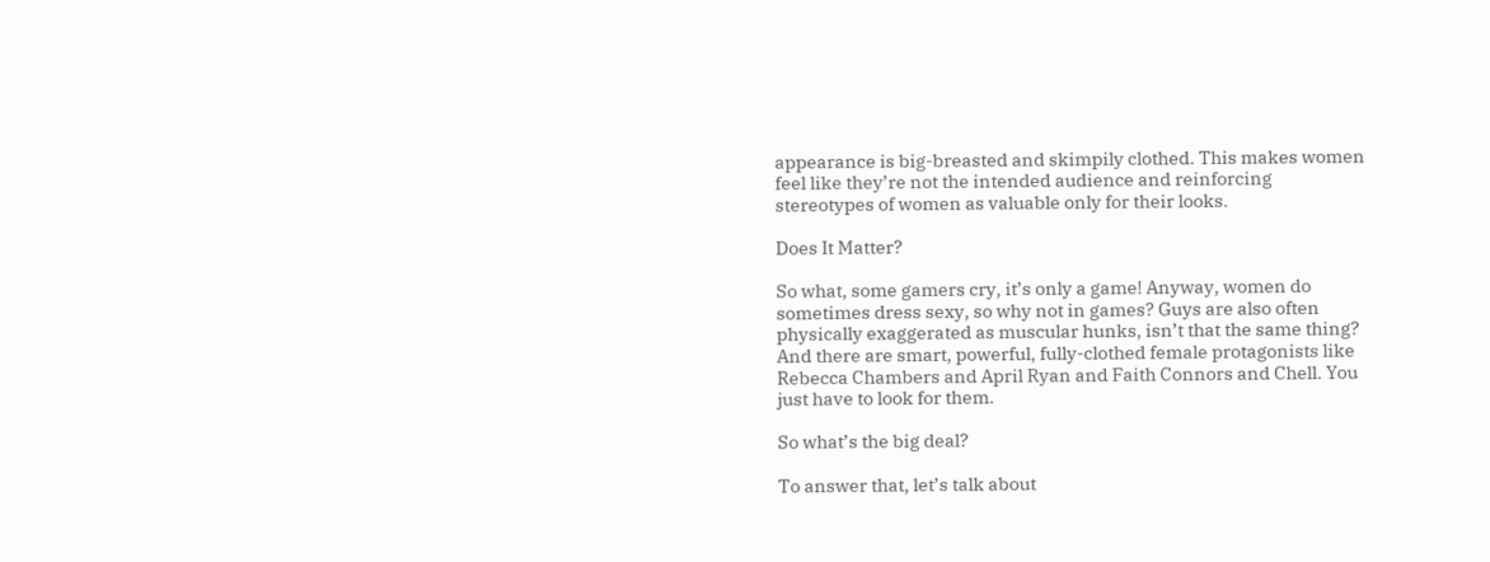appearance is big-breasted and skimpily clothed. This makes women feel like they’re not the intended audience and reinforcing stereotypes of women as valuable only for their looks.

Does It Matter?

So what, some gamers cry, it’s only a game! Anyway, women do sometimes dress sexy, so why not in games? Guys are also often physically exaggerated as muscular hunks, isn’t that the same thing? And there are smart, powerful, fully-clothed female protagonists like Rebecca Chambers and April Ryan and Faith Connors and Chell. You just have to look for them.

So what’s the big deal?

To answer that, let’s talk about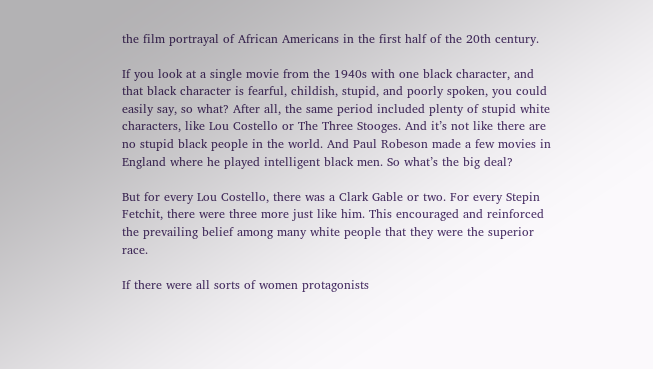the film portrayal of African Americans in the first half of the 20th century.

If you look at a single movie from the 1940s with one black character, and that black character is fearful, childish, stupid, and poorly spoken, you could easily say, so what? After all, the same period included plenty of stupid white characters, like Lou Costello or The Three Stooges. And it’s not like there are no stupid black people in the world. And Paul Robeson made a few movies in England where he played intelligent black men. So what’s the big deal?

But for every Lou Costello, there was a Clark Gable or two. For every Stepin Fetchit, there were three more just like him. This encouraged and reinforced the prevailing belief among many white people that they were the superior race.

If there were all sorts of women protagonists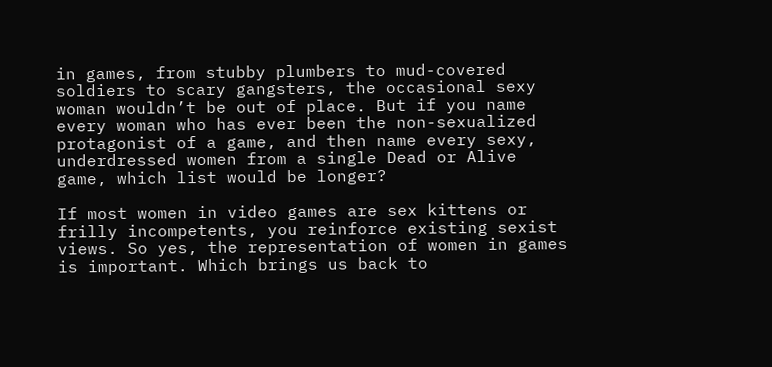in games, from stubby plumbers to mud-covered soldiers to scary gangsters, the occasional sexy woman wouldn’t be out of place. But if you name every woman who has ever been the non-sexualized protagonist of a game, and then name every sexy, underdressed women from a single Dead or Alive game, which list would be longer?

If most women in video games are sex kittens or frilly incompetents, you reinforce existing sexist views. So yes, the representation of women in games is important. Which brings us back to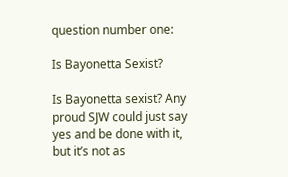question number one:

Is Bayonetta Sexist?

Is Bayonetta sexist? Any proud SJW could just say yes and be done with it, but it’s not as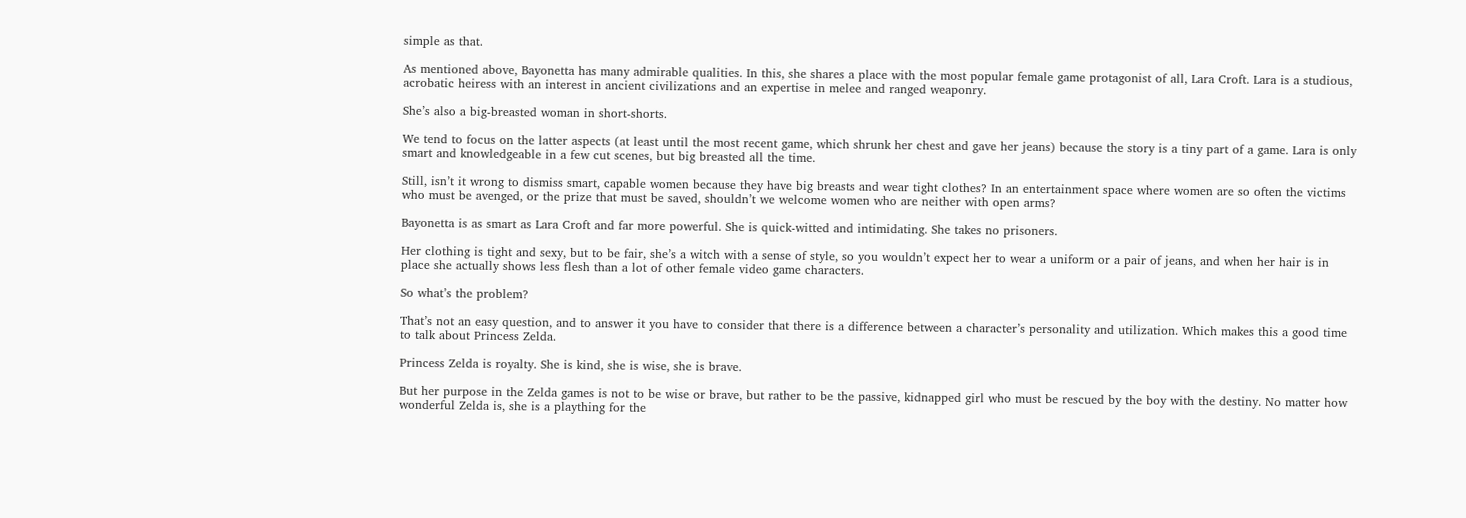simple as that.

As mentioned above, Bayonetta has many admirable qualities. In this, she shares a place with the most popular female game protagonist of all, Lara Croft. Lara is a studious, acrobatic heiress with an interest in ancient civilizations and an expertise in melee and ranged weaponry.

She’s also a big-breasted woman in short-shorts.

We tend to focus on the latter aspects (at least until the most recent game, which shrunk her chest and gave her jeans) because the story is a tiny part of a game. Lara is only smart and knowledgeable in a few cut scenes, but big breasted all the time.

Still, isn’t it wrong to dismiss smart, capable women because they have big breasts and wear tight clothes? In an entertainment space where women are so often the victims who must be avenged, or the prize that must be saved, shouldn’t we welcome women who are neither with open arms?

Bayonetta is as smart as Lara Croft and far more powerful. She is quick-witted and intimidating. She takes no prisoners.

Her clothing is tight and sexy, but to be fair, she’s a witch with a sense of style, so you wouldn’t expect her to wear a uniform or a pair of jeans, and when her hair is in place she actually shows less flesh than a lot of other female video game characters.

So what’s the problem?

That’s not an easy question, and to answer it you have to consider that there is a difference between a character’s personality and utilization. Which makes this a good time to talk about Princess Zelda.

Princess Zelda is royalty. She is kind, she is wise, she is brave.

But her purpose in the Zelda games is not to be wise or brave, but rather to be the passive, kidnapped girl who must be rescued by the boy with the destiny. No matter how wonderful Zelda is, she is a plaything for the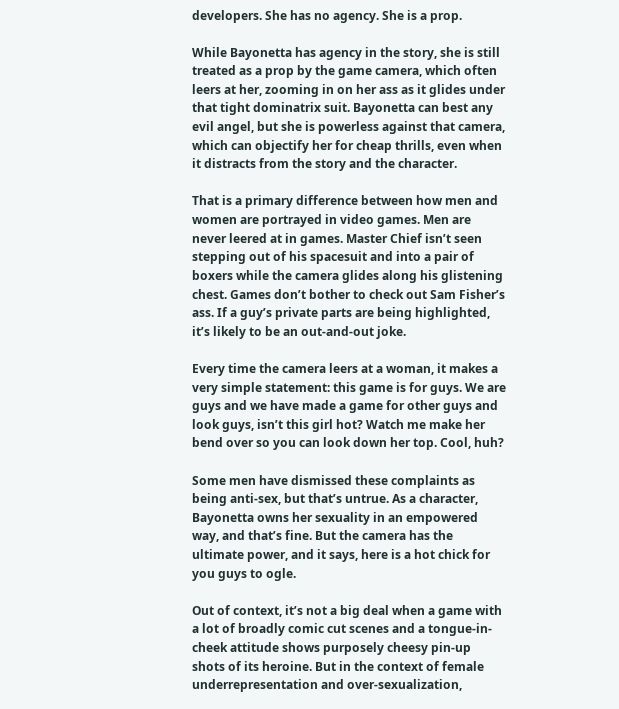developers. She has no agency. She is a prop.

While Bayonetta has agency in the story, she is still treated as a prop by the game camera, which often leers at her, zooming in on her ass as it glides under that tight dominatrix suit. Bayonetta can best any evil angel, but she is powerless against that camera, which can objectify her for cheap thrills, even when it distracts from the story and the character.

That is a primary difference between how men and women are portrayed in video games. Men are never leered at in games. Master Chief isn’t seen stepping out of his spacesuit and into a pair of boxers while the camera glides along his glistening chest. Games don’t bother to check out Sam Fisher’s ass. If a guy’s private parts are being highlighted, it’s likely to be an out-and-out joke.

Every time the camera leers at a woman, it makes a very simple statement: this game is for guys. We are guys and we have made a game for other guys and look guys, isn’t this girl hot? Watch me make her bend over so you can look down her top. Cool, huh?

Some men have dismissed these complaints as being anti-sex, but that’s untrue. As a character, Bayonetta owns her sexuality in an empowered way, and that’s fine. But the camera has the ultimate power, and it says, here is a hot chick for you guys to ogle.

Out of context, it’s not a big deal when a game with a lot of broadly comic cut scenes and a tongue-in-cheek attitude shows purposely cheesy pin-up shots of its heroine. But in the context of female underrepresentation and over-sexualization,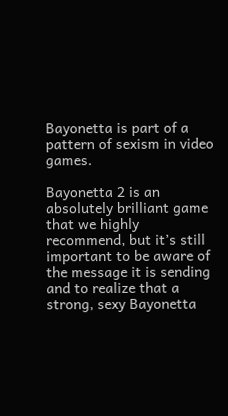Bayonetta is part of a pattern of sexism in video games.

Bayonetta 2 is an absolutely brilliant game that we highly recommend, but it’s still important to be aware of the message it is sending and to realize that a strong, sexy Bayonetta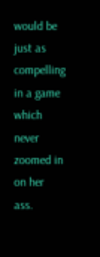would be just as compelling in a game which never zoomed in on her ass.